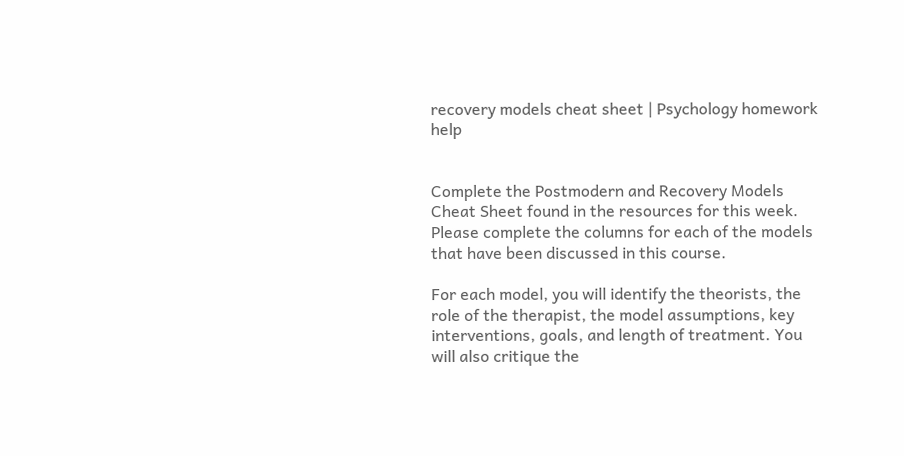recovery models cheat sheet | Psychology homework help


Complete the Postmodern and Recovery Models Cheat Sheet found in the resources for this week. Please complete the columns for each of the models that have been discussed in this course.

For each model, you will identify the theorists, the role of the therapist, the model assumptions, key interventions, goals, and length of treatment. You will also critique the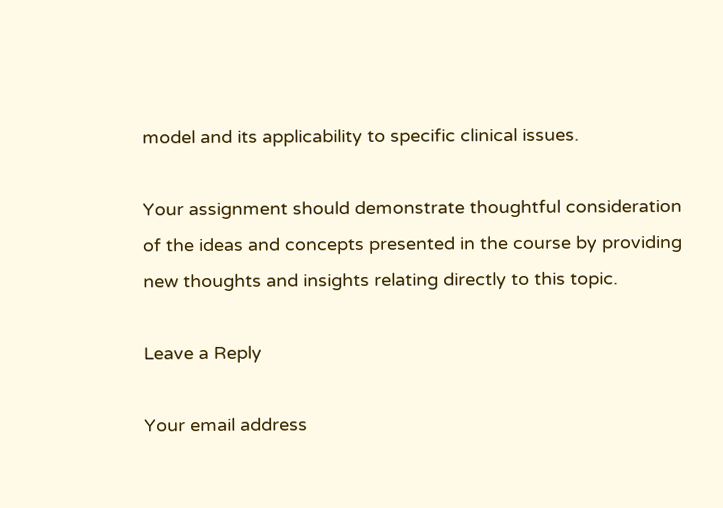model and its applicability to specific clinical issues.

Your assignment should demonstrate thoughtful consideration of the ideas and concepts presented in the course by providing new thoughts and insights relating directly to this topic.

Leave a Reply

Your email address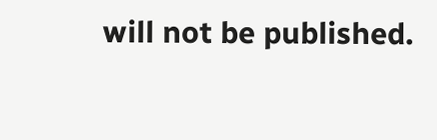will not be published.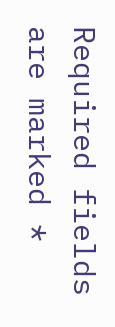Required fields are marked *